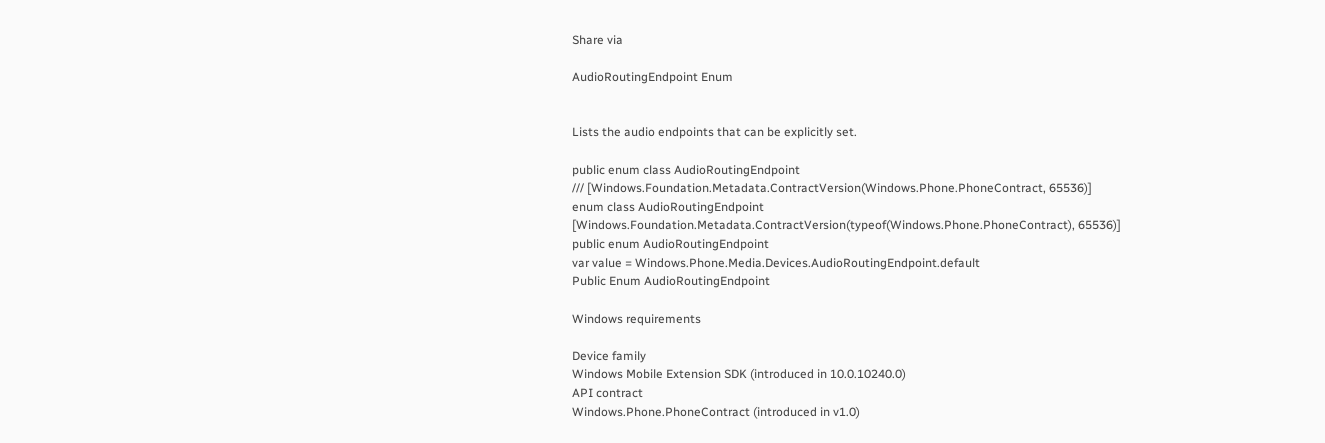Share via

AudioRoutingEndpoint Enum


Lists the audio endpoints that can be explicitly set.

public enum class AudioRoutingEndpoint
/// [Windows.Foundation.Metadata.ContractVersion(Windows.Phone.PhoneContract, 65536)]
enum class AudioRoutingEndpoint
[Windows.Foundation.Metadata.ContractVersion(typeof(Windows.Phone.PhoneContract), 65536)]
public enum AudioRoutingEndpoint
var value = Windows.Phone.Media.Devices.AudioRoutingEndpoint.default
Public Enum AudioRoutingEndpoint

Windows requirements

Device family
Windows Mobile Extension SDK (introduced in 10.0.10240.0)
API contract
Windows.Phone.PhoneContract (introduced in v1.0)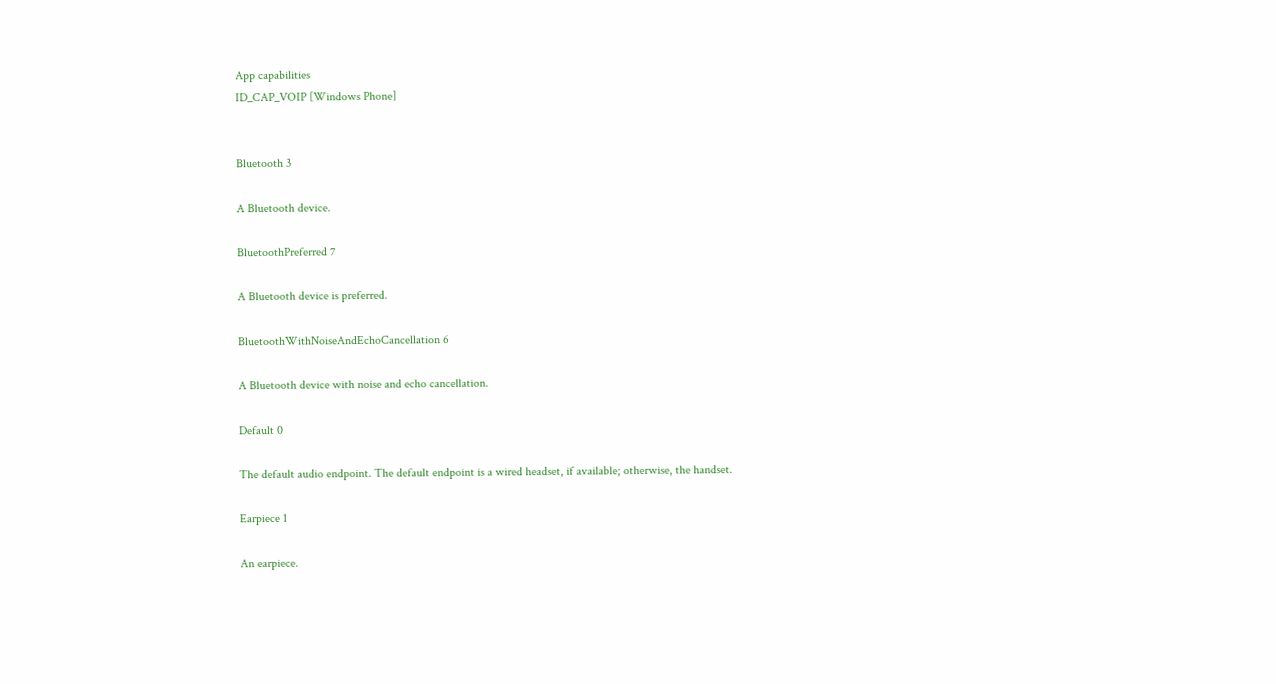App capabilities
ID_CAP_VOIP [Windows Phone]


Bluetooth 3

A Bluetooth device.

BluetoothPreferred 7

A Bluetooth device is preferred.

BluetoothWithNoiseAndEchoCancellation 6

A Bluetooth device with noise and echo cancellation.

Default 0

The default audio endpoint. The default endpoint is a wired headset, if available; otherwise, the handset.

Earpiece 1

An earpiece.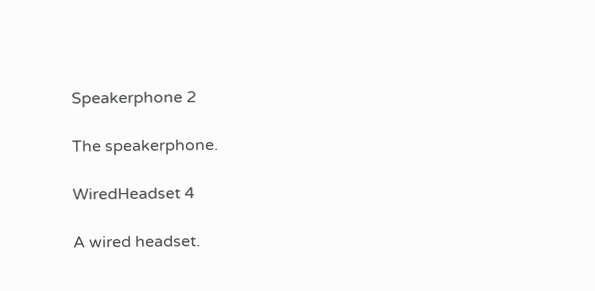Speakerphone 2

The speakerphone.

WiredHeadset 4

A wired headset.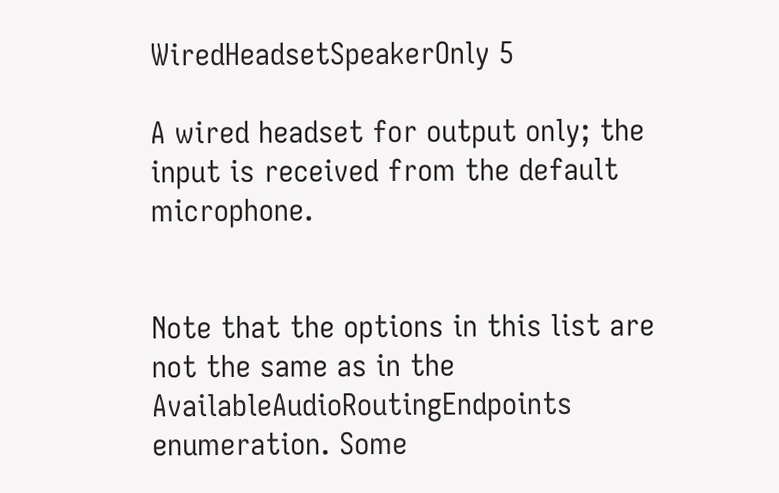WiredHeadsetSpeakerOnly 5

A wired headset for output only; the input is received from the default microphone.


Note that the options in this list are not the same as in the AvailableAudioRoutingEndpoints enumeration. Some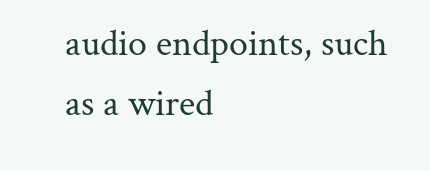audio endpoints, such as a wired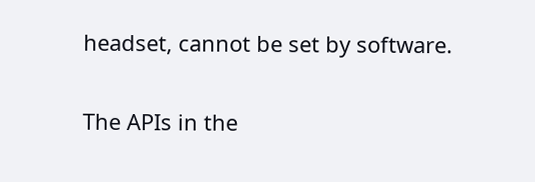headset, cannot be set by software.

The APIs in the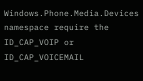Windows.Phone.Media.Devices namespace require the ID_CAP_VOIP or ID_CAP_VOICEMAIL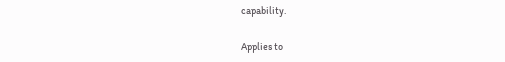capability.

Applies to